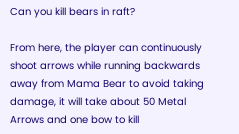Can you kill bears in raft?

From here, the player can continuously shoot arrows while running backwards away from Mama Bear to avoid taking damage, it will take about 50 Metal Arrows and one bow to kill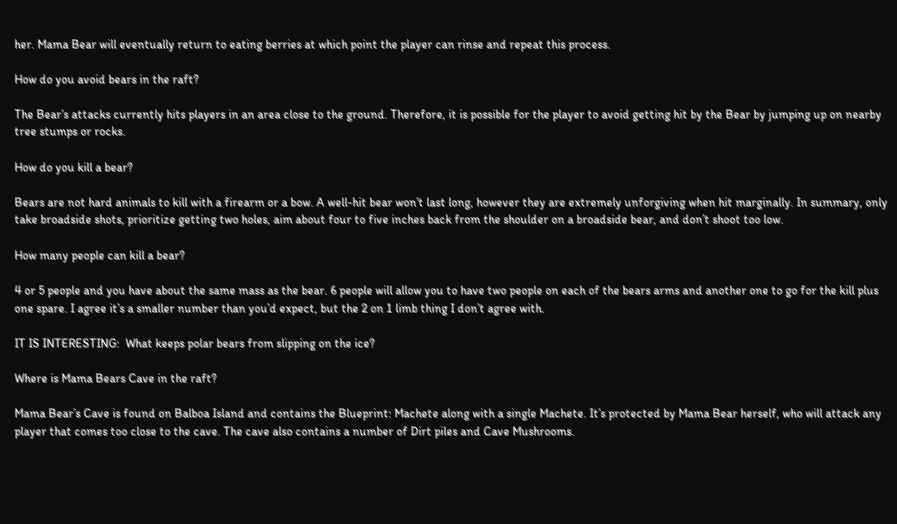her. Mama Bear will eventually return to eating berries at which point the player can rinse and repeat this process.

How do you avoid bears in the raft?

The Bear’s attacks currently hits players in an area close to the ground. Therefore, it is possible for the player to avoid getting hit by the Bear by jumping up on nearby tree stumps or rocks.

How do you kill a bear?

Bears are not hard animals to kill with a firearm or a bow. A well-hit bear won’t last long, however they are extremely unforgiving when hit marginally. In summary, only take broadside shots, prioritize getting two holes, aim about four to five inches back from the shoulder on a broadside bear, and don’t shoot too low.

How many people can kill a bear?

4 or 5 people and you have about the same mass as the bear. 6 people will allow you to have two people on each of the bears arms and another one to go for the kill plus one spare. I agree it’s a smaller number than you’d expect, but the 2 on 1 limb thing I don’t agree with.

IT IS INTERESTING:  What keeps polar bears from slipping on the ice?

Where is Mama Bears Cave in the raft?

Mama Bear’s Cave is found on Balboa Island and contains the Blueprint: Machete along with a single Machete. It’s protected by Mama Bear herself, who will attack any player that comes too close to the cave. The cave also contains a number of Dirt piles and Cave Mushrooms.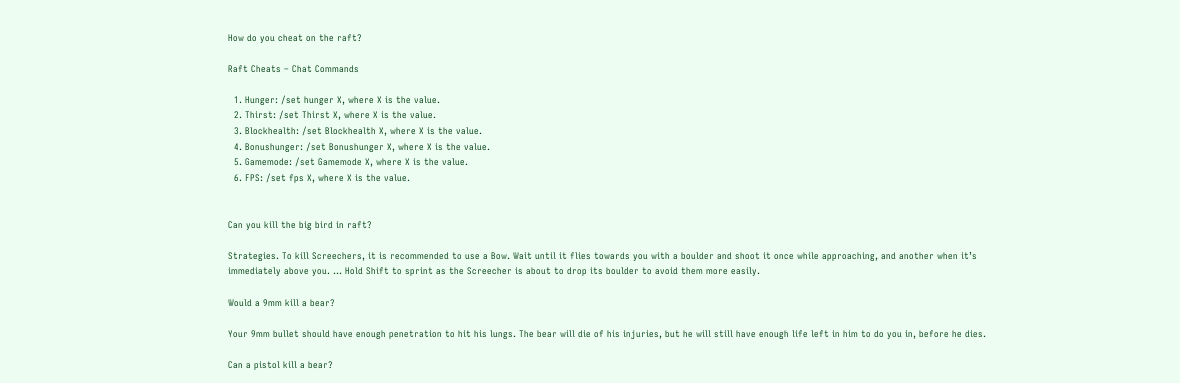How do you cheat on the raft?

Raft Cheats – Chat Commands

  1. Hunger: /set hunger X, where X is the value.
  2. Thirst: /set Thirst X, where X is the value.
  3. Blockhealth: /set Blockhealth X, where X is the value.
  4. Bonushunger: /set Bonushunger X, where X is the value.
  5. Gamemode: /set Gamemode X, where X is the value.
  6. FPS: /set fps X, where X is the value.


Can you kill the big bird in raft?

Strategies. To kill Screechers, it is recommended to use a Bow. Wait until it flies towards you with a boulder and shoot it once while approaching, and another when it’s immediately above you. … Hold Shift to sprint as the Screecher is about to drop its boulder to avoid them more easily.

Would a 9mm kill a bear?

Your 9mm bullet should have enough penetration to hit his lungs. The bear will die of his injuries, but he will still have enough life left in him to do you in, before he dies.

Can a pistol kill a bear?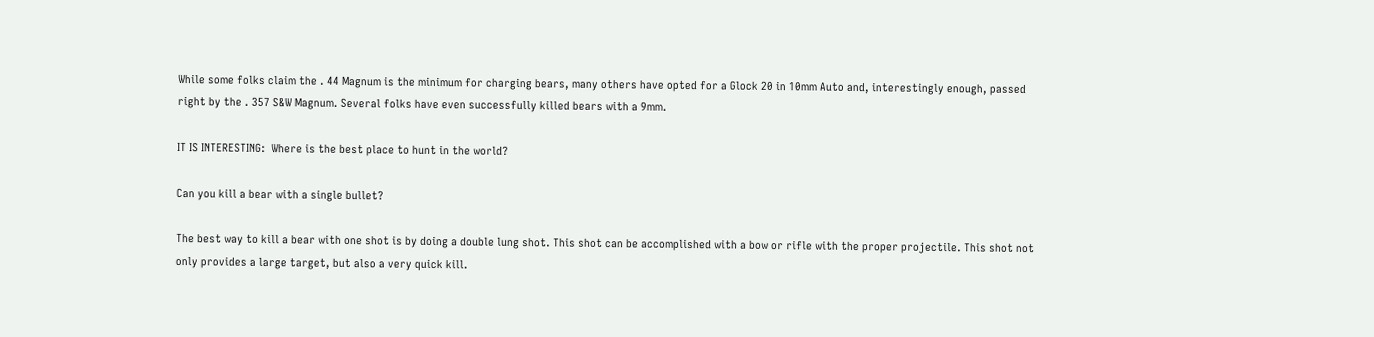While some folks claim the . 44 Magnum is the minimum for charging bears, many others have opted for a Glock 20 in 10mm Auto and, interestingly enough, passed right by the . 357 S&W Magnum. Several folks have even successfully killed bears with a 9mm.

IT IS INTERESTING:  Where is the best place to hunt in the world?

Can you kill a bear with a single bullet?

The best way to kill a bear with one shot is by doing a double lung shot. This shot can be accomplished with a bow or rifle with the proper projectile. This shot not only provides a large target, but also a very quick kill.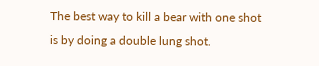The best way to kill a bear with one shot is by doing a double lung shot.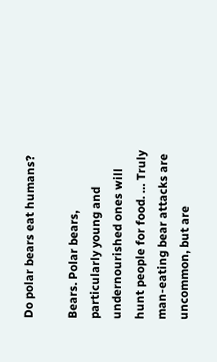Do polar bears eat humans?

Bears. Polar bears, particularly young and undernourished ones will hunt people for food. … Truly man-eating bear attacks are uncommon, but are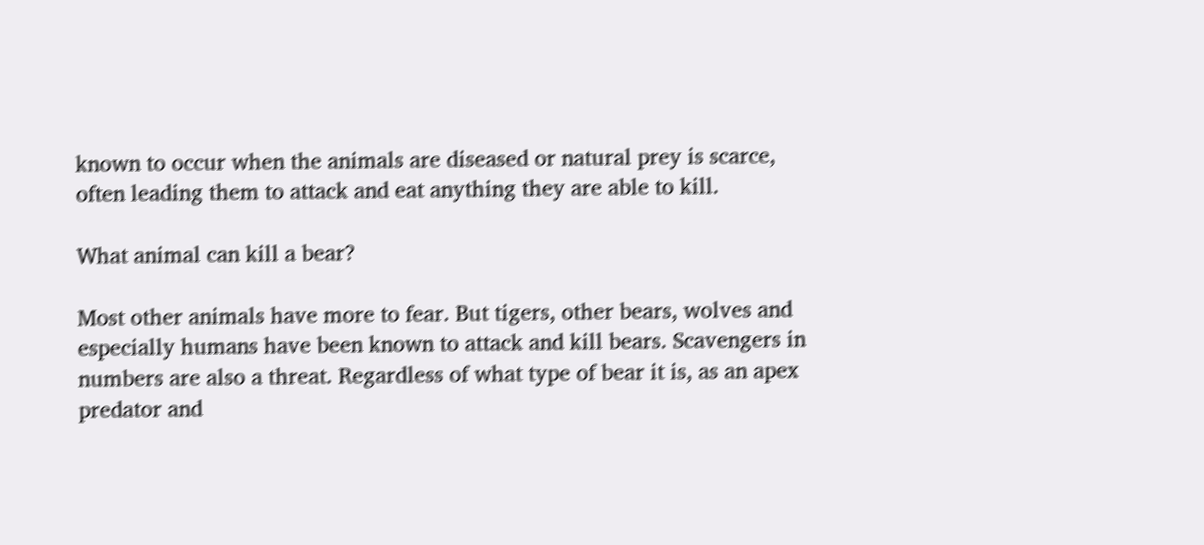known to occur when the animals are diseased or natural prey is scarce, often leading them to attack and eat anything they are able to kill.

What animal can kill a bear?

Most other animals have more to fear. But tigers, other bears, wolves and especially humans have been known to attack and kill bears. Scavengers in numbers are also a threat. Regardless of what type of bear it is, as an apex predator and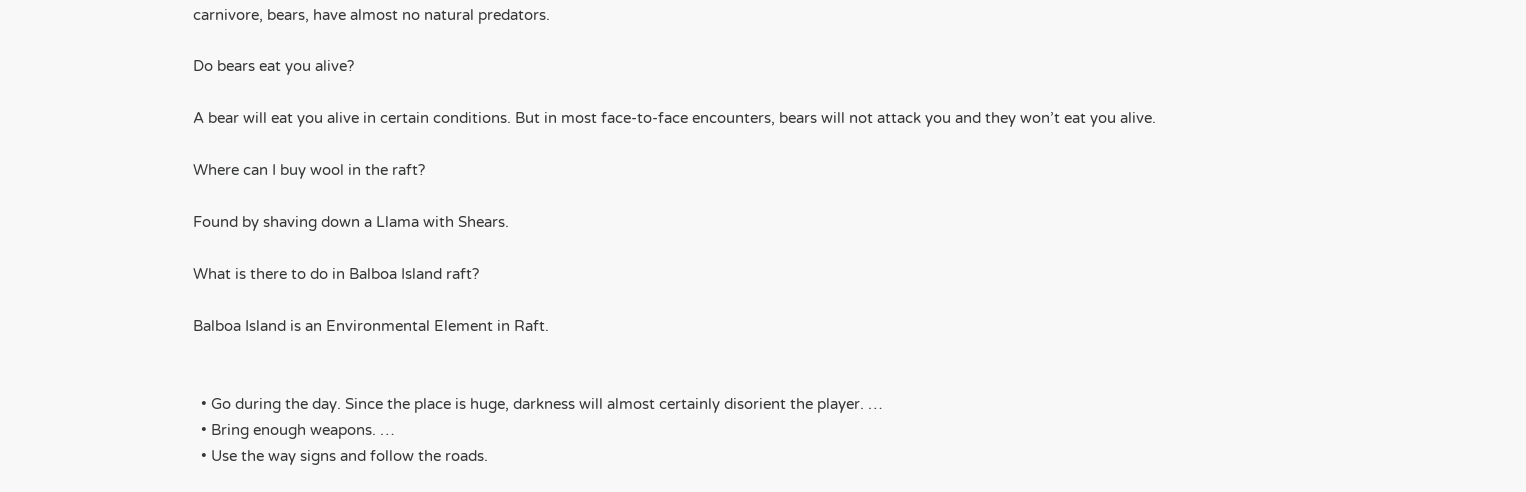carnivore, bears, have almost no natural predators.

Do bears eat you alive?

A bear will eat you alive in certain conditions. But in most face-to-face encounters, bears will not attack you and they won’t eat you alive.

Where can I buy wool in the raft?

Found by shaving down a Llama with Shears.

What is there to do in Balboa Island raft?

Balboa Island is an Environmental Element in Raft.


  • Go during the day. Since the place is huge, darkness will almost certainly disorient the player. …
  • Bring enough weapons. …
  • Use the way signs and follow the roads.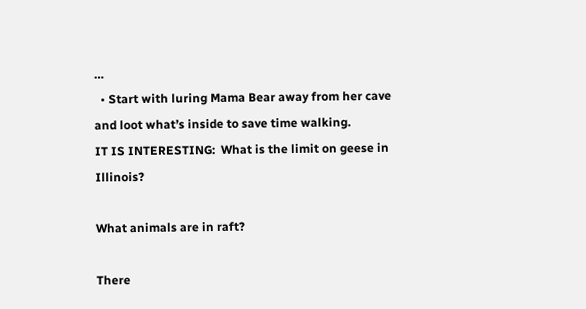…
  • Start with luring Mama Bear away from her cave and loot what’s inside to save time walking.
IT IS INTERESTING:  What is the limit on geese in Illinois?

What animals are in raft?

There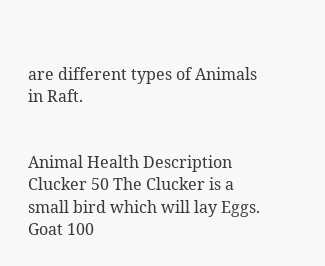are different types of Animals in Raft.


Animal Health Description
Clucker 50 The Clucker is a small bird which will lay Eggs.
Goat 100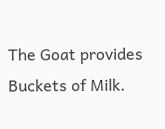The Goat provides Buckets of Milk.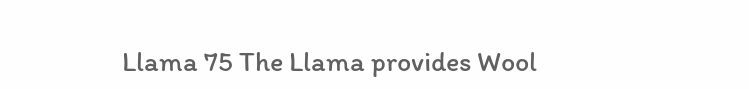Llama 75 The Llama provides Wool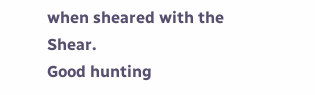when sheared with the Shear.
Good hunting